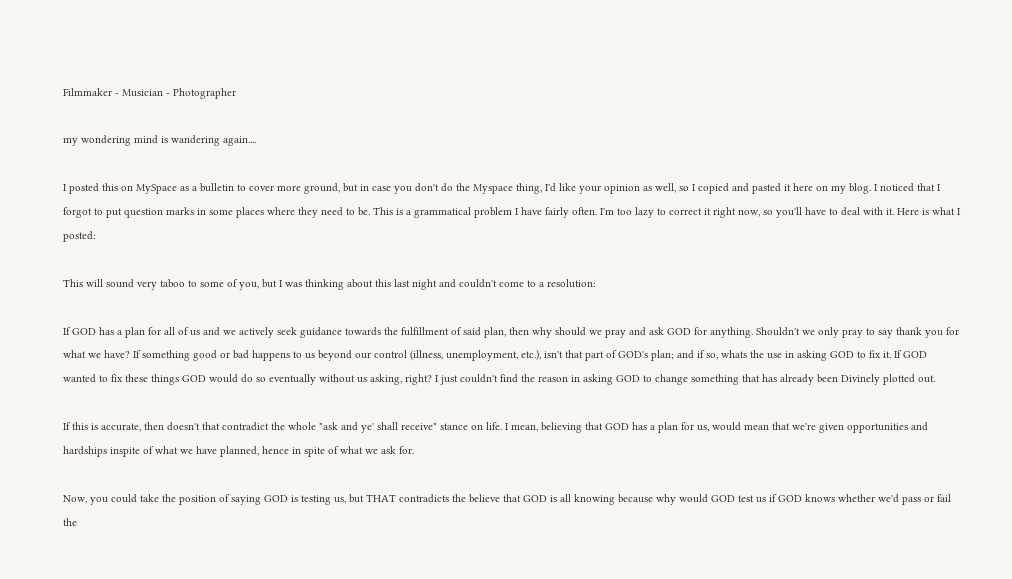Filmmaker - Musician - Photographer

my wondering mind is wandering again....

I posted this on MySpace as a bulletin to cover more ground, but in case you don't do the Myspace thing, I'd like your opinion as well, so I copied and pasted it here on my blog. I noticed that I forgot to put question marks in some places where they need to be. This is a grammatical problem I have fairly often. I'm too lazy to correct it right now, so you'll have to deal with it. Here is what I posted:

This will sound very taboo to some of you, but I was thinking about this last night and couldn't come to a resolution:

If GOD has a plan for all of us and we actively seek guidance towards the fulfillment of said plan, then why should we pray and ask GOD for anything. Shouldn't we only pray to say thank you for what we have? If something good or bad happens to us beyond our control (illness, unemployment, etc.), isn't that part of GOD's plan; and if so, whats the use in asking GOD to fix it. If GOD wanted to fix these things GOD would do so eventually without us asking, right? I just couldn't find the reason in asking GOD to change something that has already been Divinely plotted out.

If this is accurate, then doesn't that contradict the whole "ask and ye' shall receive" stance on life. I mean, believing that GOD has a plan for us, would mean that we're given opportunities and hardships inspite of what we have planned, hence in spite of what we ask for.

Now, you could take the position of saying GOD is testing us, but THAT contradicts the believe that GOD is all knowing because why would GOD test us if GOD knows whether we'd pass or fail the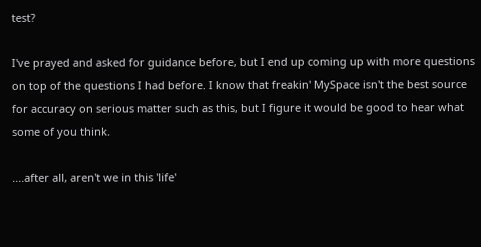test?

I've prayed and asked for guidance before, but I end up coming up with more questions on top of the questions I had before. I know that freakin' MySpace isn't the best source for accuracy on serious matter such as this, but I figure it would be good to hear what some of you think.

....after all, aren't we in this 'life'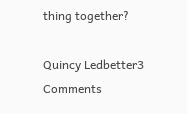thing together?

Quincy Ledbetter3 Comments